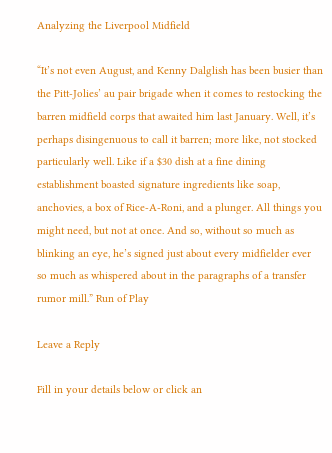Analyzing the Liverpool Midfield

“It’s not even August, and Kenny Dalglish has been busier than the Pitt-Jolies’ au pair brigade when it comes to restocking the barren midfield corps that awaited him last January. Well, it’s perhaps disingenuous to call it barren; more like, not stocked particularly well. Like if a $30 dish at a fine dining establishment boasted signature ingredients like soap, anchovies, a box of Rice-A-Roni, and a plunger. All things you might need, but not at once. And so, without so much as blinking an eye, he’s signed just about every midfielder ever so much as whispered about in the paragraphs of a transfer rumor mill.” Run of Play

Leave a Reply

Fill in your details below or click an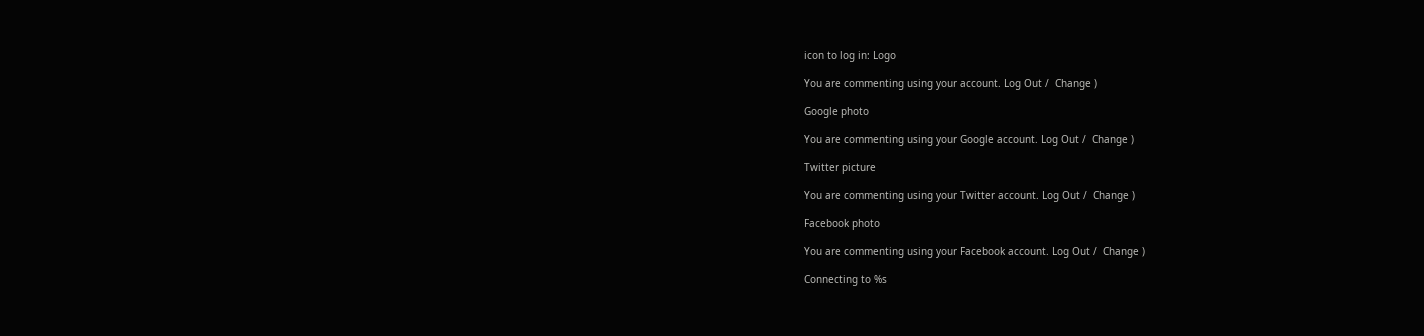icon to log in: Logo

You are commenting using your account. Log Out /  Change )

Google photo

You are commenting using your Google account. Log Out /  Change )

Twitter picture

You are commenting using your Twitter account. Log Out /  Change )

Facebook photo

You are commenting using your Facebook account. Log Out /  Change )

Connecting to %s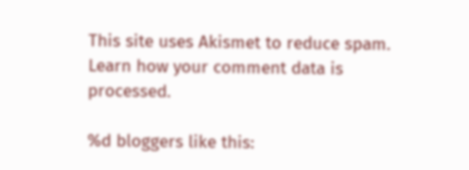This site uses Akismet to reduce spam. Learn how your comment data is processed.

%d bloggers like this: